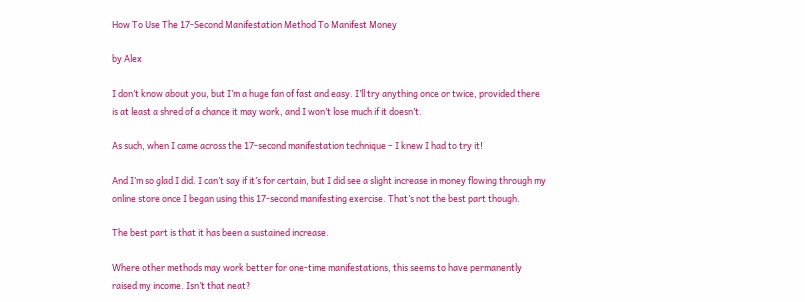How To Use The 17-Second Manifestation Method To Manifest Money

by Alex

I don’t know about you, but I’m a huge fan of fast and easy. I’ll try anything once or twice, provided there is at least a shred of a chance it may work, and I won’t lose much if it doesn’t.

As such, when I came across the 17-second manifestation technique – I knew I had to try it!

And I’m so glad I did. I can’t say if it’s for certain, but I did see a slight increase in money flowing through my online store once I began using this 17-second manifesting exercise. That’s not the best part though.

The best part is that it has been a sustained increase.

Where other methods may work better for one-time manifestations, this seems to have permanently raised my income. Isn’t that neat?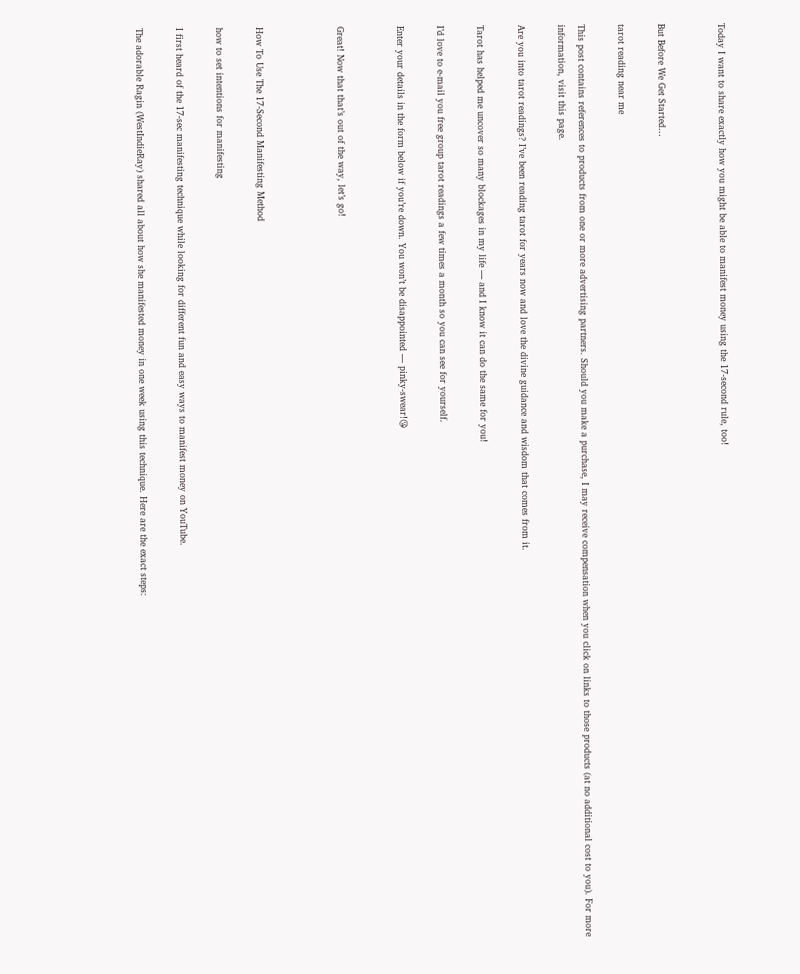Today I want to share exactly how you might be able to manifest money using the 17-second rule, too!


But Before We Get Started…

tarot reading near me

This post contains references to products from one or more advertising partners. Should you make a purchase, I may receive compensation when you click on links to those products (at no additional cost to you). For more information, visit this page.

Are you into tarot readings? I’ve been reading tarot for years now and love the divine guidance and wisdom that comes from it.

Tarot has helped me uncover so many blockages in my life — and I know it can do the same for you!

I’d love to e-mail you free group tarot readings a few times a month so you can see for yourself.

Enter your details in the form below if you’re down. You won’t be disappointed — pinky-swear!😘


Great! Now that that’s out of the way, let’s go!



How To Use The 17-Second Manifesting Method

how to set intentions for manifesting

I first heard of the 17-sec manifesting technique while looking for different fun and easy ways to manifest money on YouTube.

The adorable Ragin (WestIndieRay) shared all about how she manifested money in one week using this technique. Here are the exact steps: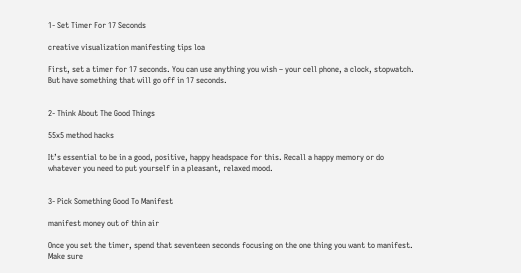1- Set Timer For 17 Seconds

creative visualization manifesting tips loa

First, set a timer for 17 seconds. You can use anything you wish – your cell phone, a clock, stopwatch. But have something that will go off in 17 seconds.


2- Think About The Good Things

55x5 method hacks

It’s essential to be in a good, positive, happy headspace for this. Recall a happy memory or do whatever you need to put yourself in a pleasant, relaxed mood.


3- Pick Something Good To Manifest

manifest money out of thin air

Once you set the timer, spend that seventeen seconds focusing on the one thing you want to manifest. Make sure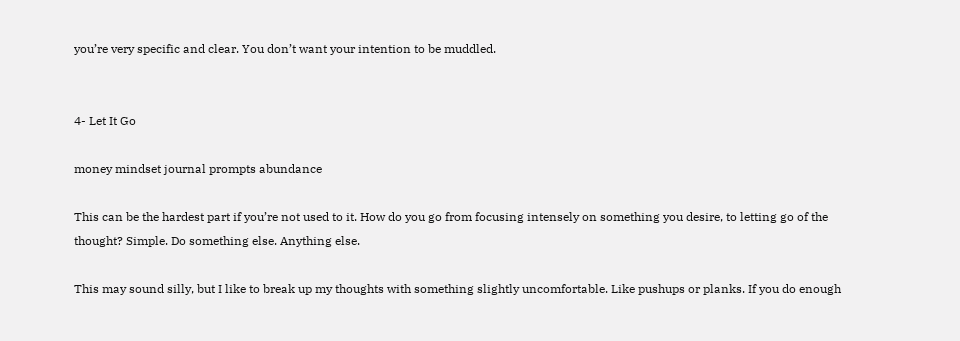you’re very specific and clear. You don’t want your intention to be muddled.


4- Let It Go

money mindset journal prompts abundance

This can be the hardest part if you’re not used to it. How do you go from focusing intensely on something you desire, to letting go of the thought? Simple. Do something else. Anything else.

This may sound silly, but I like to break up my thoughts with something slightly uncomfortable. Like pushups or planks. If you do enough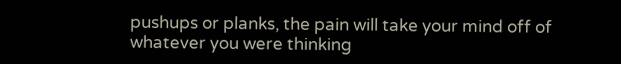pushups or planks, the pain will take your mind off of whatever you were thinking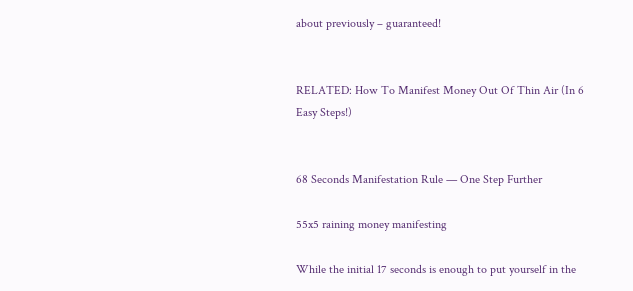about previously – guaranteed!


RELATED: How To Manifest Money Out Of Thin Air (In 6 Easy Steps!)


68 Seconds Manifestation Rule — One Step Further

55x5 raining money manifesting

While the initial 17 seconds is enough to put yourself in the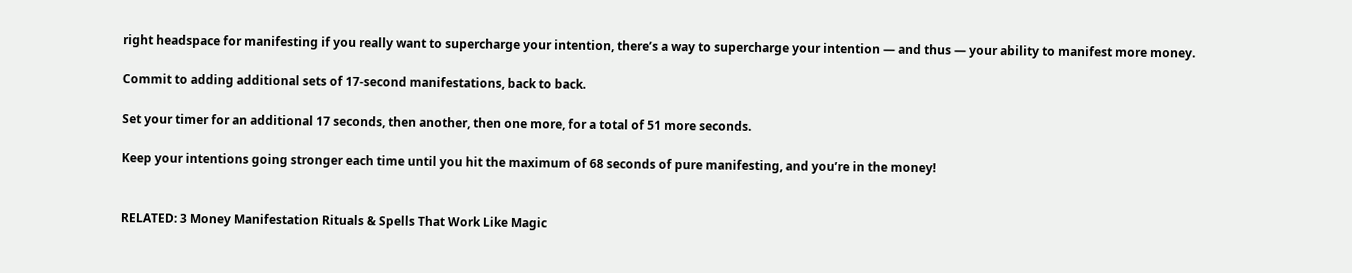right headspace for manifesting if you really want to supercharge your intention, there’s a way to supercharge your intention — and thus — your ability to manifest more money.

Commit to adding additional sets of 17-second manifestations, back to back.

Set your timer for an additional 17 seconds, then another, then one more, for a total of 51 more seconds.

Keep your intentions going stronger each time until you hit the maximum of 68 seconds of pure manifesting, and you’re in the money!


RELATED: 3 Money Manifestation Rituals & Spells That Work Like Magic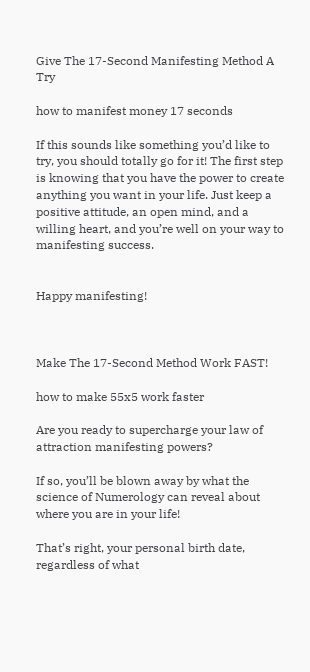Give The 17-Second Manifesting Method A Try

how to manifest money 17 seconds

If this sounds like something you’d like to try, you should totally go for it! The first step is knowing that you have the power to create anything you want in your life. Just keep a positive attitude, an open mind, and a willing heart, and you’re well on your way to manifesting success.


Happy manifesting!



Make The 17-Second Method Work FAST!

how to make 55x5 work faster

Are you ready to supercharge your law of attraction manifesting powers?

If so, you’ll be blown away by what the science of Numerology can reveal about where you are in your life!

That’s right, your personal birth date, regardless of what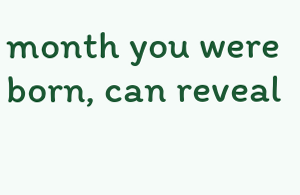month you were born, can reveal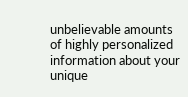unbelievable amounts of highly personalized information about your unique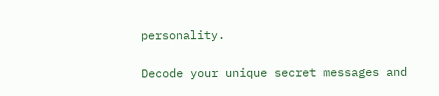personality.

Decode your unique secret messages and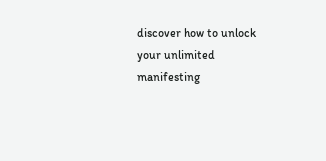discover how to unlock your unlimited manifesting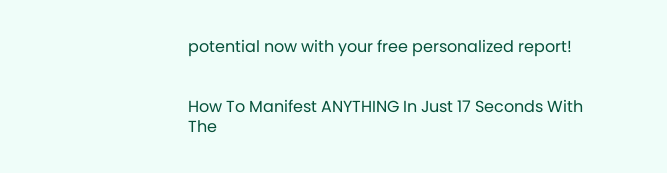potential now with your free personalized report!


How To Manifest ANYTHING In Just 17 Seconds With The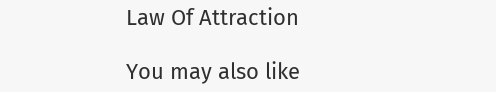Law Of Attraction

You may also like